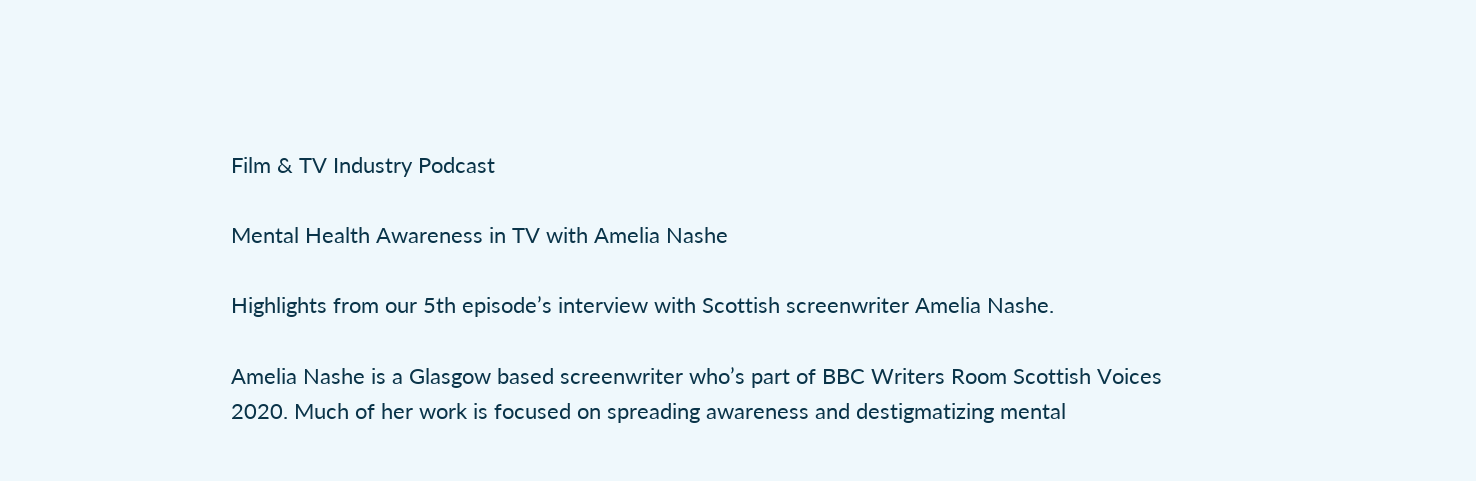Film & TV Industry Podcast

Mental Health Awareness in TV with Amelia Nashe

Highlights from our 5th episode’s interview with Scottish screenwriter Amelia Nashe.

Amelia Nashe is a Glasgow based screenwriter who’s part of BBC Writers Room Scottish Voices 2020. Much of her work is focused on spreading awareness and destigmatizing mental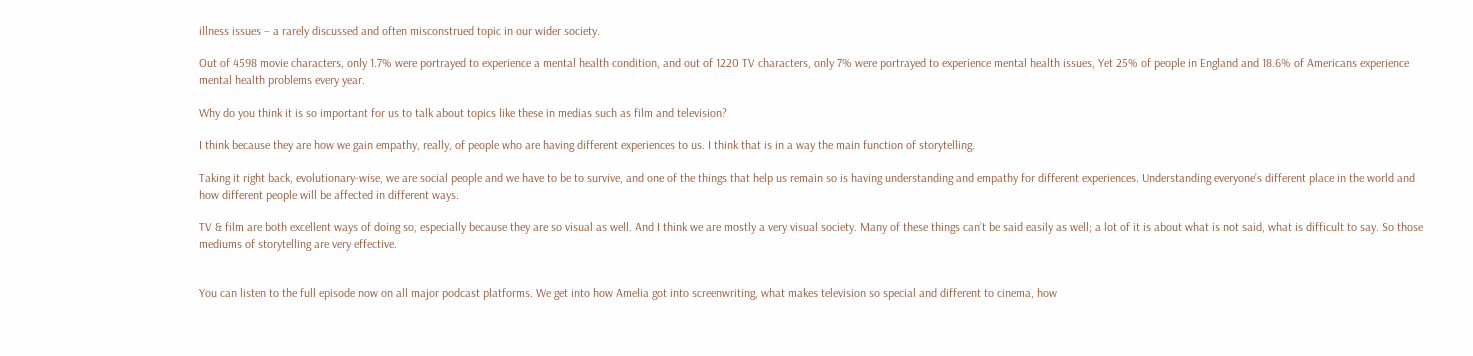illness issues – a rarely discussed and often misconstrued topic in our wider society.

Out of 4598 movie characters, only 1.7% were portrayed to experience a mental health condition, and out of 1220 TV characters, only 7% were portrayed to experience mental health issues, Yet 25% of people in England and 18.6% of Americans experience mental health problems every year.

Why do you think it is so important for us to talk about topics like these in medias such as film and television?

I think because they are how we gain empathy, really, of people who are having different experiences to us. I think that is in a way the main function of storytelling.

Taking it right back, evolutionary-wise, we are social people and we have to be to survive, and one of the things that help us remain so is having understanding and empathy for different experiences. Understanding everyone’s different place in the world and how different people will be affected in different ways.

TV & film are both excellent ways of doing so, especially because they are so visual as well. And I think we are mostly a very visual society. Many of these things can’t be said easily as well; a lot of it is about what is not said, what is difficult to say. So those mediums of storytelling are very effective.


You can listen to the full episode now on all major podcast platforms. We get into how Amelia got into screenwriting, what makes television so special and different to cinema, how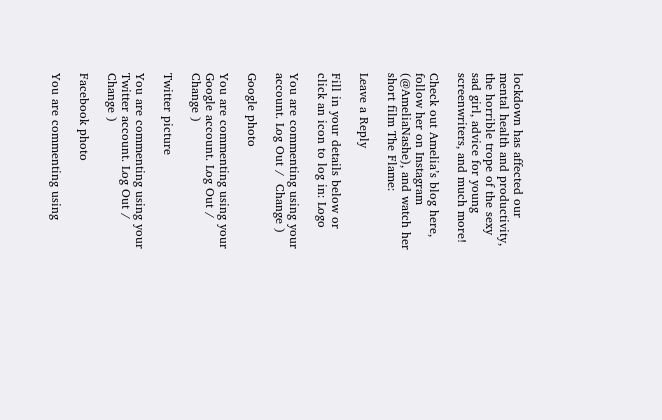lockdown has affected our mental health and productivity, the horrible trope of the sexy sad girl, advice for young screenwriters, and much more!

Check out Amelia’s blog here, follow her on Instagram (@AmeliaNashe), and watch her short film The Flame:

Leave a Reply

Fill in your details below or click an icon to log in: Logo

You are commenting using your account. Log Out /  Change )

Google photo

You are commenting using your Google account. Log Out /  Change )

Twitter picture

You are commenting using your Twitter account. Log Out /  Change )

Facebook photo

You are commenting using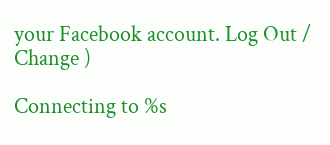your Facebook account. Log Out /  Change )

Connecting to %s